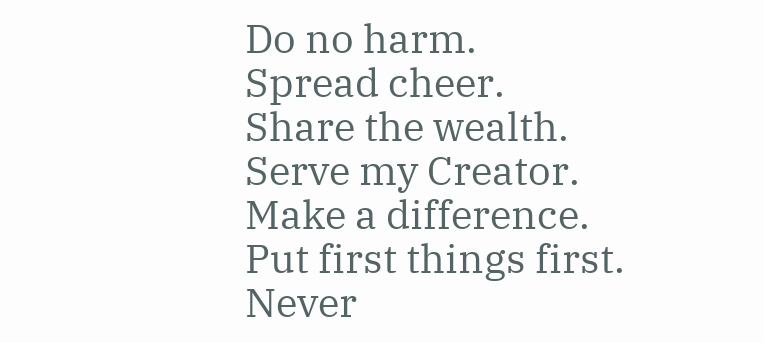Do no harm.
Spread cheer.
Share the wealth.
Serve my Creator.
Make a difference.
Put first things first.
Never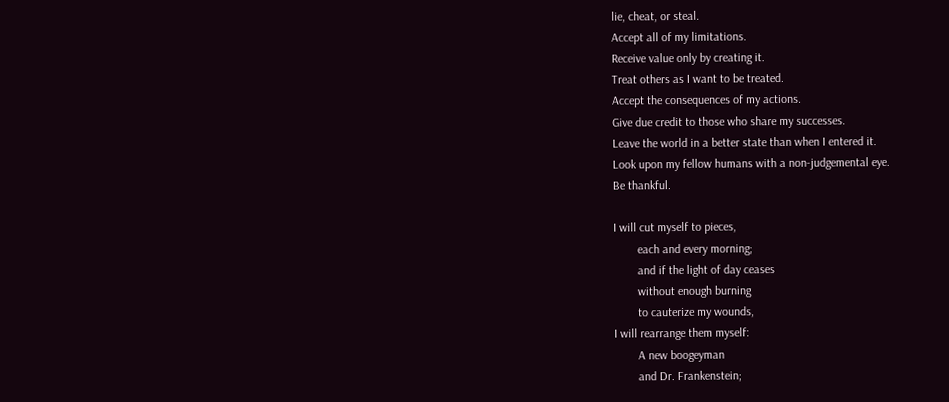lie, cheat, or steal.
Accept all of my limitations.
Receive value only by creating it.
Treat others as I want to be treated.
Accept the consequences of my actions.
Give due credit to those who share my successes.
Leave the world in a better state than when I entered it.
Look upon my fellow humans with a non-judgemental eye.
Be thankful.

I will cut myself to pieces,
        each and every morning;
        and if the light of day ceases
        without enough burning
        to cauterize my wounds,
I will rearrange them myself:
        A new boogeyman
        and Dr. Frankenstein;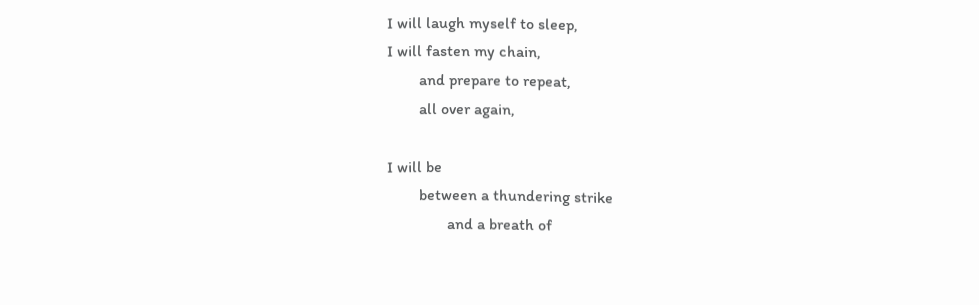I will laugh myself to sleep,
I will fasten my chain,
        and prepare to repeat,
        all over again,

I will be
        between a thundering strike
               and a breath of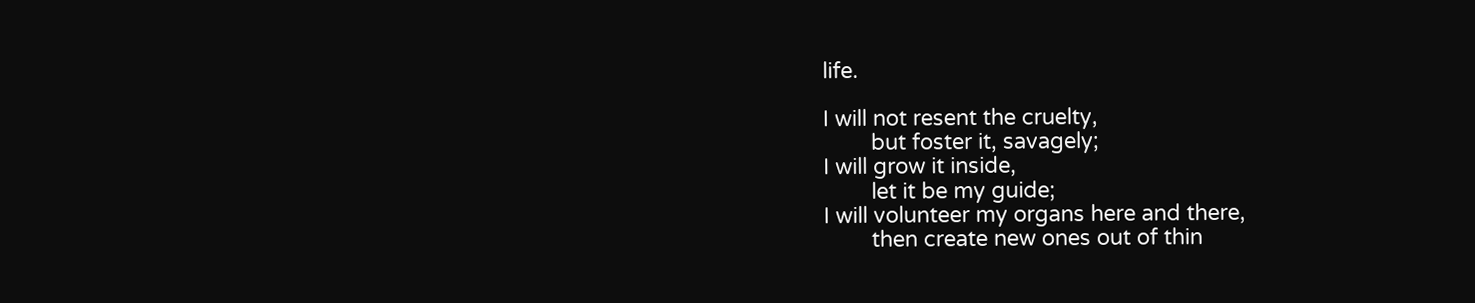life.

I will not resent the cruelty,
        but foster it, savagely;
I will grow it inside,
        let it be my guide;
I will volunteer my organs here and there,
        then create new ones out of thin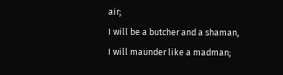air;
I will be a butcher and a shaman,
I will maunder like a madman;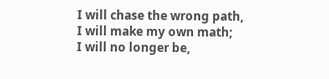I will chase the wrong path,
I will make my own math;
I will no longer be,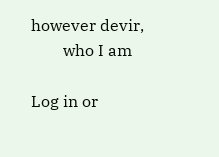however devir,
        who I am

Log in or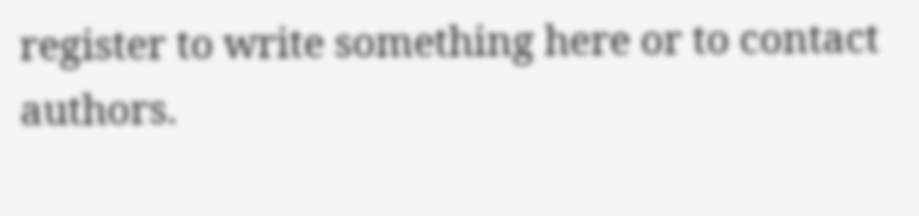register to write something here or to contact authors.